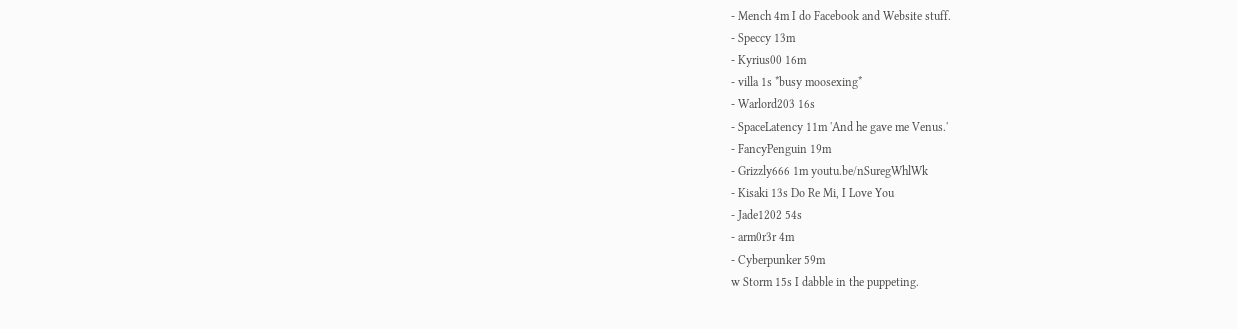- Mench 4m I do Facebook and Website stuff.
- Speccy 13m
- Kyrius00 16m
- villa 1s *busy moosexing*
- Warlord203 16s
- SpaceLatency 11m 'And he gave me Venus.'
- FancyPenguin 19m
- Grizzly666 1m youtu.be/nSuregWhlWk
- Kisaki 13s Do Re Mi, I Love You
- Jade1202 54s
- arm0r3r 4m
- Cyberpunker 59m
w Storm 15s I dabble in the puppeting.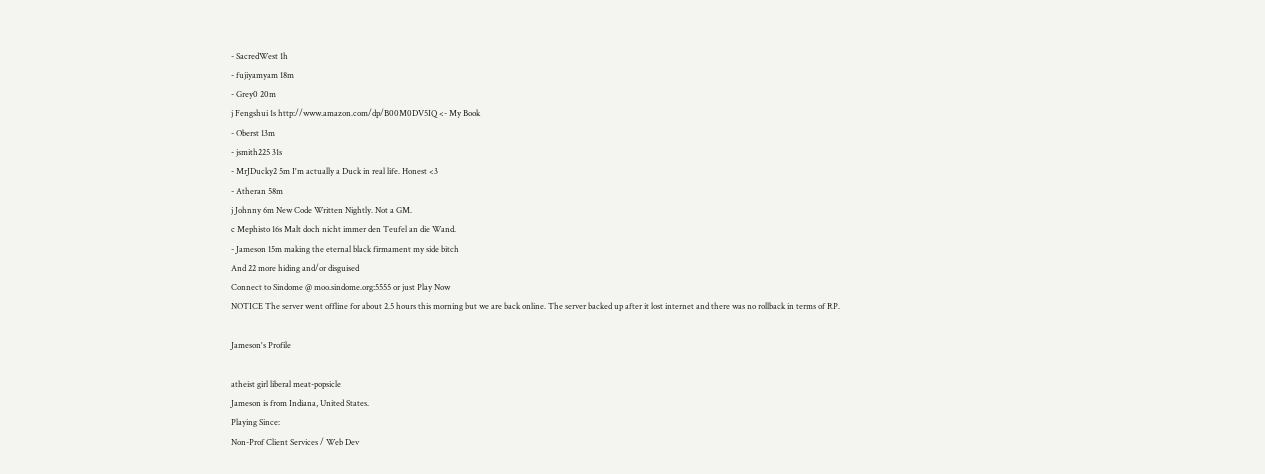- SacredWest 1h
- fujiyamyam 18m
- Grey0 20m
j Fengshui 1s http://www.amazon.com/dp/B00M0DV5IQ <- My Book
- Oberst 13m
- jsmith225 31s
- MrJDucky2 5m I'm actually a Duck in real life. Honest <3
- Atheran 58m
j Johnny 6m New Code Written Nightly. Not a GM.
c Mephisto 16s Malt doch nicht immer den Teufel an die Wand.
- Jameson 15m making the eternal black firmament my side bitch
And 22 more hiding and/or disguised
Connect to Sindome @ moo.sindome.org:5555 or just Play Now
NOTICE The server went offline for about 2.5 hours this morning but we are back online. The server backed up after it lost internet and there was no rollback in terms of RP.

Jameson's Profile

atheist girl liberal meat-popsicle
Jameson is from Indiana, United States.
Playing Since:
Non-Prof Client Services / Web Dev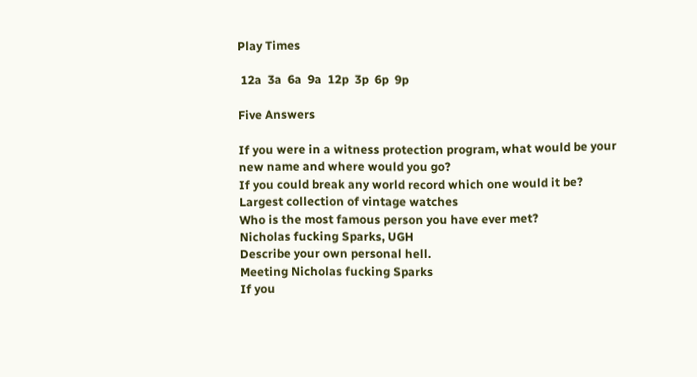Play Times

 12a  3a  6a  9a  12p  3p  6p  9p

Five Answers

If you were in a witness protection program, what would be your new name and where would you go?
If you could break any world record which one would it be?
Largest collection of vintage watches
Who is the most famous person you have ever met?
Nicholas fucking Sparks, UGH
Describe your own personal hell.
Meeting Nicholas fucking Sparks
If you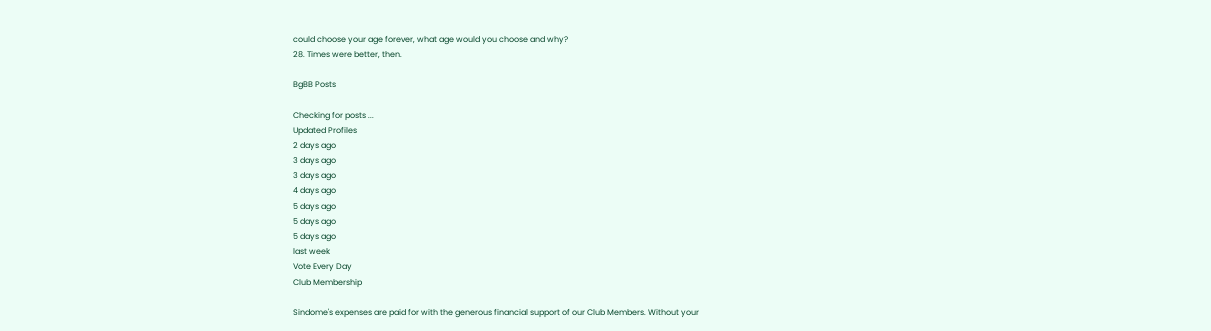could choose your age forever, what age would you choose and why?
28. Times were better, then.

BgBB Posts

Checking for posts ...
Updated Profiles
2 days ago
3 days ago
3 days ago
4 days ago
5 days ago
5 days ago
5 days ago
last week
Vote Every Day
Club Membership

Sindome's expenses are paid for with the generous financial support of our Club Members. Without your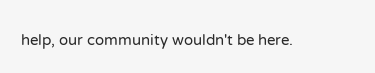help, our community wouldn't be here.